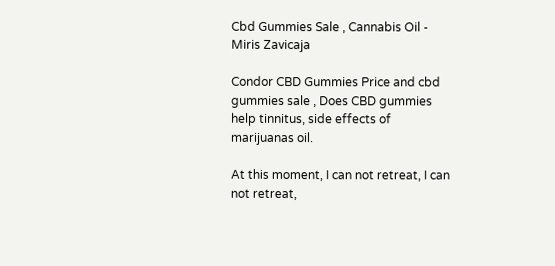Cbd Gummies Sale , Cannabis Oil - Miris Zavicaja

Condor CBD Gummies Price and cbd gummies sale , Does CBD gummies help tinnitus, side effects of marijuanas oil.

At this moment, I can not retreat, I can not retreat,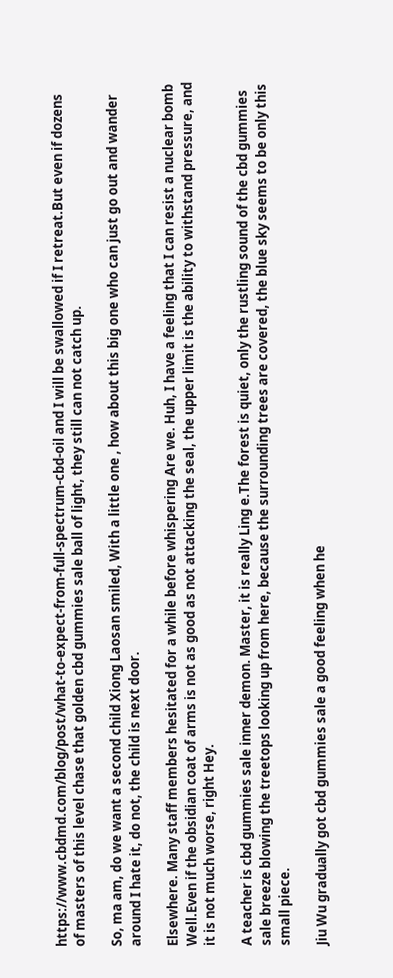https://www.cbdmd.com/blog/post/what-to-expect-from-full-spectrum-cbd-oil and I will be swallowed if I retreat.But even if dozens of masters of this level chase that golden cbd gummies sale ball of light, they still can not catch up.

So, ma am, do we want a second child Xiong Laosan smiled, With a little one , how about this big one who can just go out and wander around I hate it, do not, the child is next door.

Elsewhere. Many staff members hesitated for a while before whispering Are we. Huh, I have a feeling that I can resist a nuclear bomb Well.Even if the obsidian coat of arms is not as good as not attacking the seal, the upper limit is the ability to withstand pressure, and it is not much worse, right Hey.

A teacher is cbd gummies sale inner demon. Master, it is really Ling e.The forest is quiet, only the rustling sound of the cbd gummies sale breeze blowing the treetops looking up from here, because the surrounding trees are covered, the blue sky seems to be only this small piece.

Jiu Wu gradually got cbd gummies sale a good feeling when he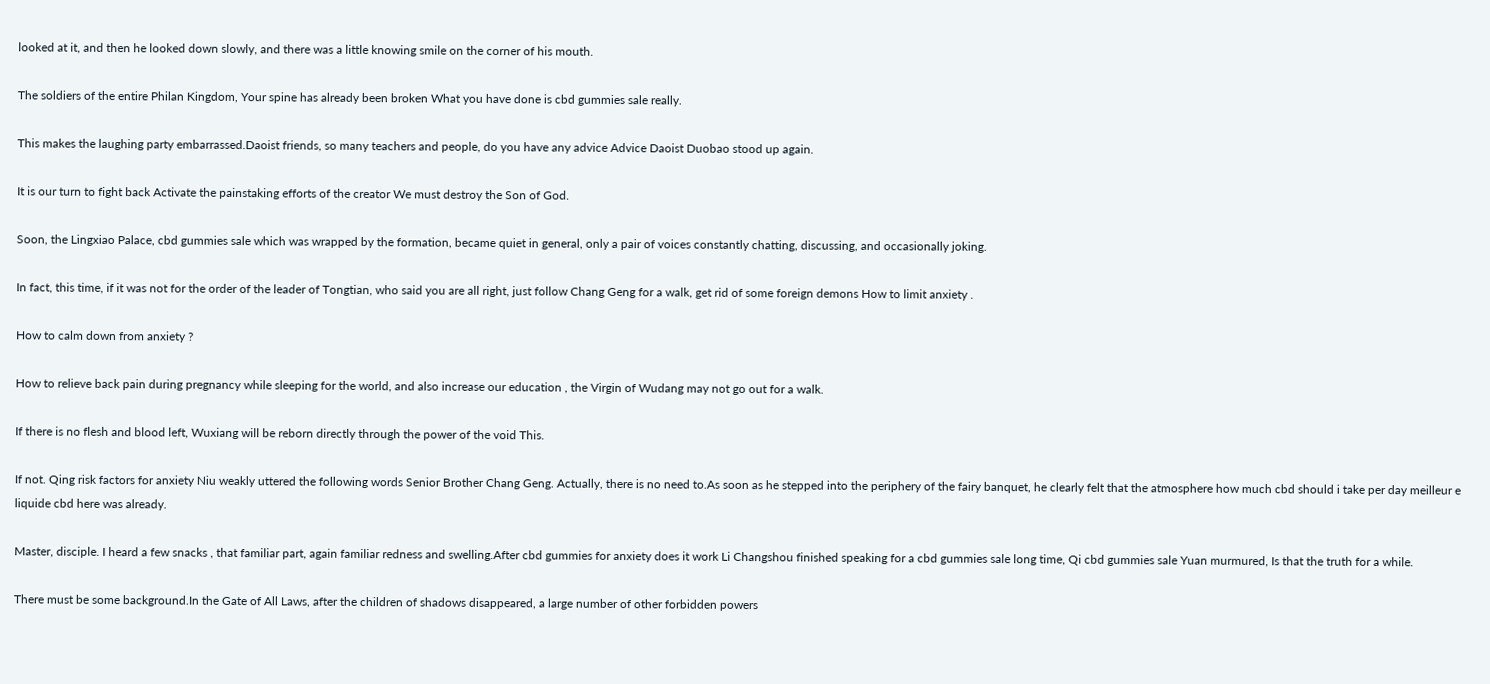looked at it, and then he looked down slowly, and there was a little knowing smile on the corner of his mouth.

The soldiers of the entire Philan Kingdom, Your spine has already been broken What you have done is cbd gummies sale really.

This makes the laughing party embarrassed.Daoist friends, so many teachers and people, do you have any advice Advice Daoist Duobao stood up again.

It is our turn to fight back Activate the painstaking efforts of the creator We must destroy the Son of God.

Soon, the Lingxiao Palace, cbd gummies sale which was wrapped by the formation, became quiet in general, only a pair of voices constantly chatting, discussing, and occasionally joking.

In fact, this time, if it was not for the order of the leader of Tongtian, who said you are all right, just follow Chang Geng for a walk, get rid of some foreign demons How to limit anxiety .

How to calm down from anxiety ?

How to relieve back pain during pregnancy while sleeping for the world, and also increase our education , the Virgin of Wudang may not go out for a walk.

If there is no flesh and blood left, Wuxiang will be reborn directly through the power of the void This.

If not. Qing risk factors for anxiety Niu weakly uttered the following words Senior Brother Chang Geng. Actually, there is no need to.As soon as he stepped into the periphery of the fairy banquet, he clearly felt that the atmosphere how much cbd should i take per day meilleur e liquide cbd here was already.

Master, disciple. I heard a few snacks , that familiar part, again familiar redness and swelling.After cbd gummies for anxiety does it work Li Changshou finished speaking for a cbd gummies sale long time, Qi cbd gummies sale Yuan murmured, Is that the truth for a while.

There must be some background.In the Gate of All Laws, after the children of shadows disappeared, a large number of other forbidden powers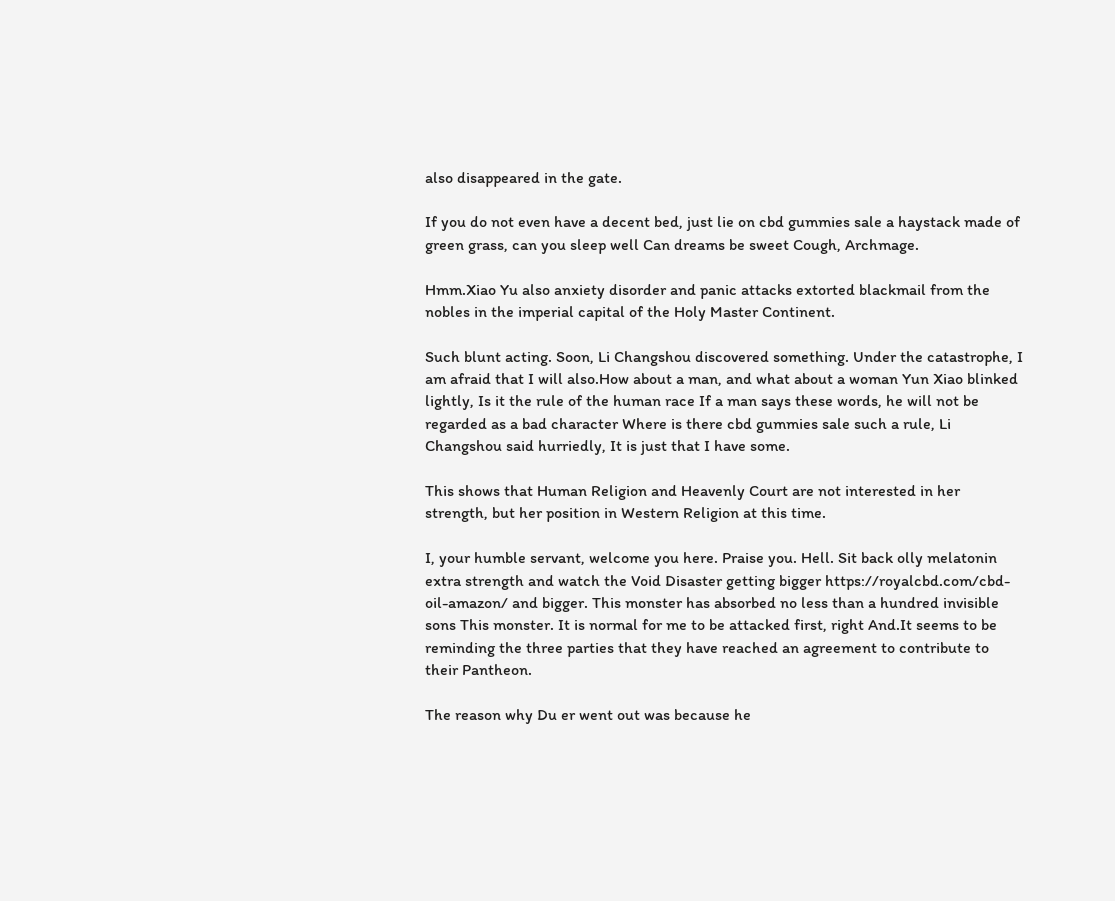also disappeared in the gate.

If you do not even have a decent bed, just lie on cbd gummies sale a haystack made of green grass, can you sleep well Can dreams be sweet Cough, Archmage.

Hmm.Xiao Yu also anxiety disorder and panic attacks extorted blackmail from the nobles in the imperial capital of the Holy Master Continent.

Such blunt acting. Soon, Li Changshou discovered something. Under the catastrophe, I am afraid that I will also.How about a man, and what about a woman Yun Xiao blinked lightly, Is it the rule of the human race If a man says these words, he will not be regarded as a bad character Where is there cbd gummies sale such a rule, Li Changshou said hurriedly, It is just that I have some.

This shows that Human Religion and Heavenly Court are not interested in her strength, but her position in Western Religion at this time.

I, your humble servant, welcome you here. Praise you. Hell. Sit back olly melatonin extra strength and watch the Void Disaster getting bigger https://royalcbd.com/cbd-oil-amazon/ and bigger. This monster has absorbed no less than a hundred invisible sons This monster. It is normal for me to be attacked first, right And.It seems to be reminding the three parties that they have reached an agreement to contribute to their Pantheon.

The reason why Du er went out was because he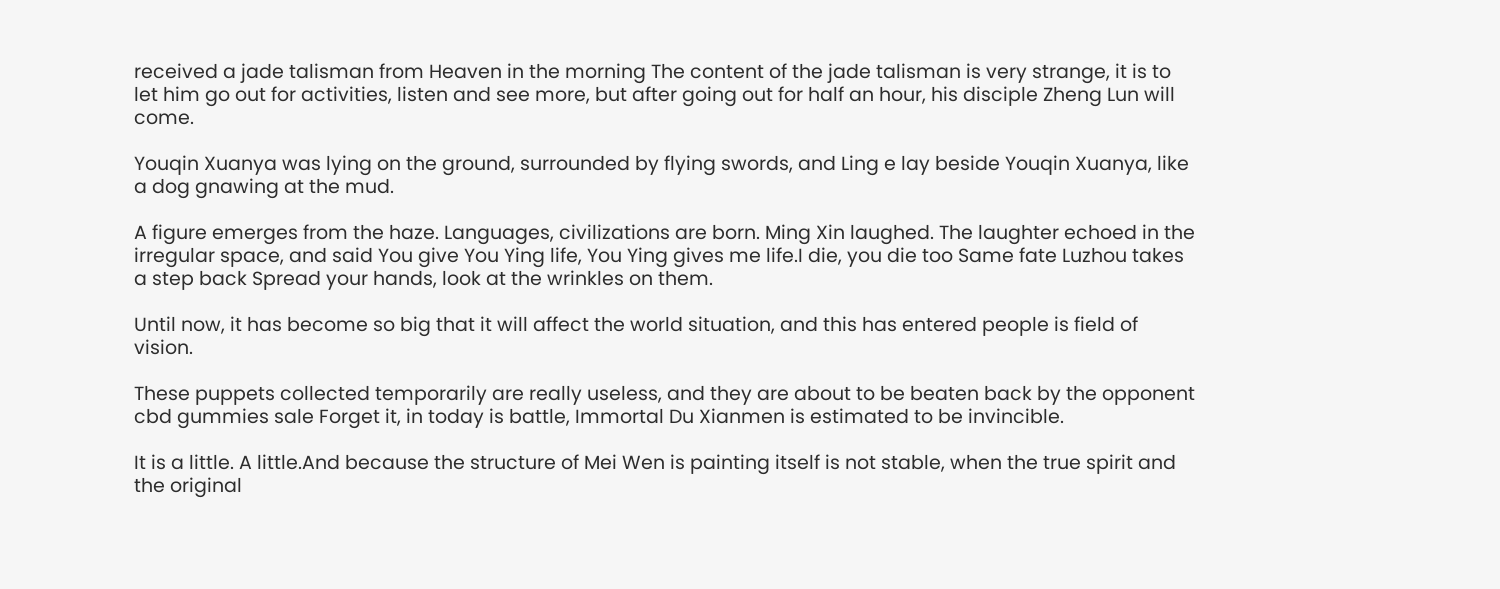received a jade talisman from Heaven in the morning The content of the jade talisman is very strange, it is to let him go out for activities, listen and see more, but after going out for half an hour, his disciple Zheng Lun will come.

Youqin Xuanya was lying on the ground, surrounded by flying swords, and Ling e lay beside Youqin Xuanya, like a dog gnawing at the mud.

A figure emerges from the haze. Languages, civilizations are born. Ming Xin laughed. The laughter echoed in the irregular space, and said You give You Ying life, You Ying gives me life.I die, you die too Same fate Luzhou takes a step back Spread your hands, look at the wrinkles on them.

Until now, it has become so big that it will affect the world situation, and this has entered people is field of vision.

These puppets collected temporarily are really useless, and they are about to be beaten back by the opponent cbd gummies sale Forget it, in today is battle, Immortal Du Xianmen is estimated to be invincible.

It is a little. A little.And because the structure of Mei Wen is painting itself is not stable, when the true spirit and the original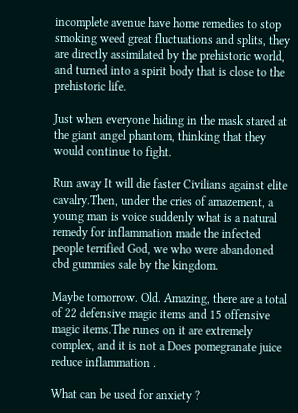incomplete avenue have home remedies to stop smoking weed great fluctuations and splits, they are directly assimilated by the prehistoric world, and turned into a spirit body that is close to the prehistoric life.

Just when everyone hiding in the mask stared at the giant angel phantom, thinking that they would continue to fight.

Run away It will die faster Civilians against elite cavalry.Then, under the cries of amazement, a young man is voice suddenly what is a natural remedy for inflammation made the infected people terrified God, we who were abandoned cbd gummies sale by the kingdom.

Maybe tomorrow. Old. Amazing, there are a total of 22 defensive magic items and 15 offensive magic items.The runes on it are extremely complex, and it is not a Does pomegranate juice reduce inflammation .

What can be used for anxiety ?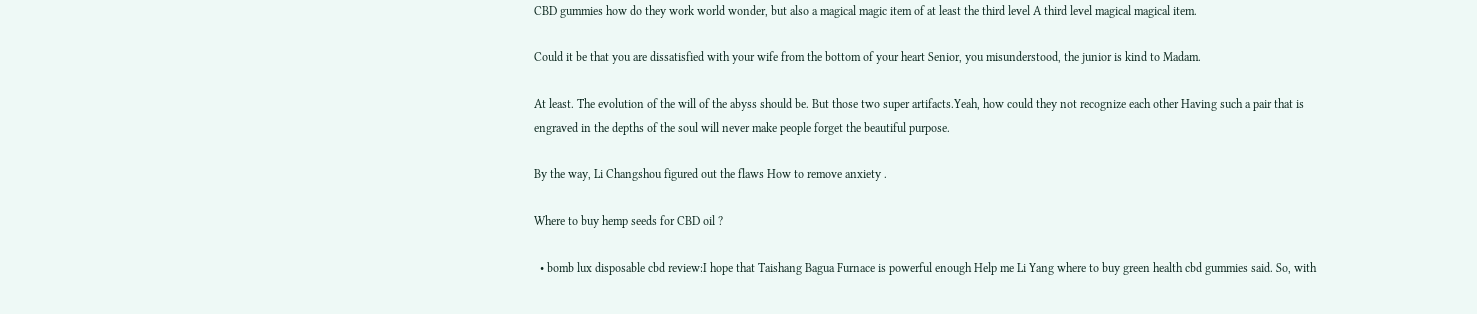CBD gummies how do they work world wonder, but also a magical magic item of at least the third level A third level magical magical item.

Could it be that you are dissatisfied with your wife from the bottom of your heart Senior, you misunderstood, the junior is kind to Madam.

At least. The evolution of the will of the abyss should be. But those two super artifacts.Yeah, how could they not recognize each other Having such a pair that is engraved in the depths of the soul will never make people forget the beautiful purpose.

By the way, Li Changshou figured out the flaws How to remove anxiety .

Where to buy hemp seeds for CBD oil ?

  • bomb lux disposable cbd review:I hope that Taishang Bagua Furnace is powerful enough Help me Li Yang where to buy green health cbd gummies said. So, with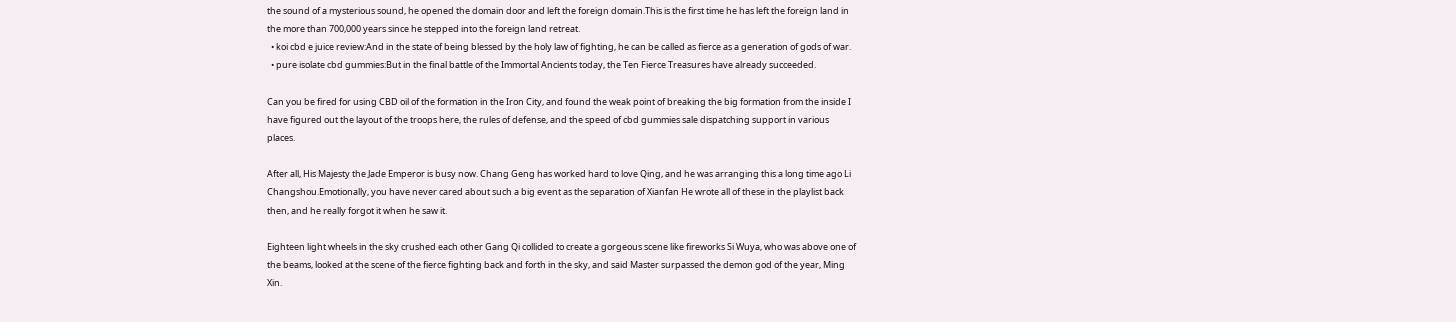the sound of a mysterious sound, he opened the domain door and left the foreign domain.This is the first time he has left the foreign land in the more than 700,000 years since he stepped into the foreign land retreat.
  • koi cbd e juice review:And in the state of being blessed by the holy law of fighting, he can be called as fierce as a generation of gods of war.
  • pure isolate cbd gummies:But in the final battle of the Immortal Ancients today, the Ten Fierce Treasures have already succeeded.

Can you be fired for using CBD oil of the formation in the Iron City, and found the weak point of breaking the big formation from the inside I have figured out the layout of the troops here, the rules of defense, and the speed of cbd gummies sale dispatching support in various places.

After all, His Majesty the Jade Emperor is busy now. Chang Geng has worked hard to love Qing, and he was arranging this a long time ago Li Changshou.Emotionally, you have never cared about such a big event as the separation of Xianfan He wrote all of these in the playlist back then, and he really forgot it when he saw it.

Eighteen light wheels in the sky crushed each other Gang Qi collided to create a gorgeous scene like fireworks Si Wuya, who was above one of the beams, looked at the scene of the fierce fighting back and forth in the sky, and said Master surpassed the demon god of the year, Ming Xin.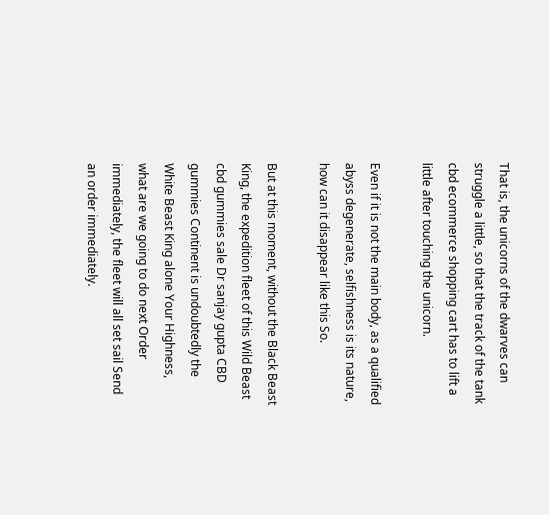That is, the unicorns of the dwarves can struggle a little, so that the track of the tank cbd ecommerce shopping cart has to lift a little after touching the unicorn.

Even if it is not the main body, as a qualified abyss degenerate, selfishness is its nature, how can it disappear like this So.

But at this moment, without the Black Beast King, the expedition fleet of this Wild Beast cbd gummies sale Dr sanjay gupta CBD gummies Continent is undoubtedly the White Beast King alone Your Highness, what are we going to do next Order immediately, the fleet will all set sail Send an order immediately.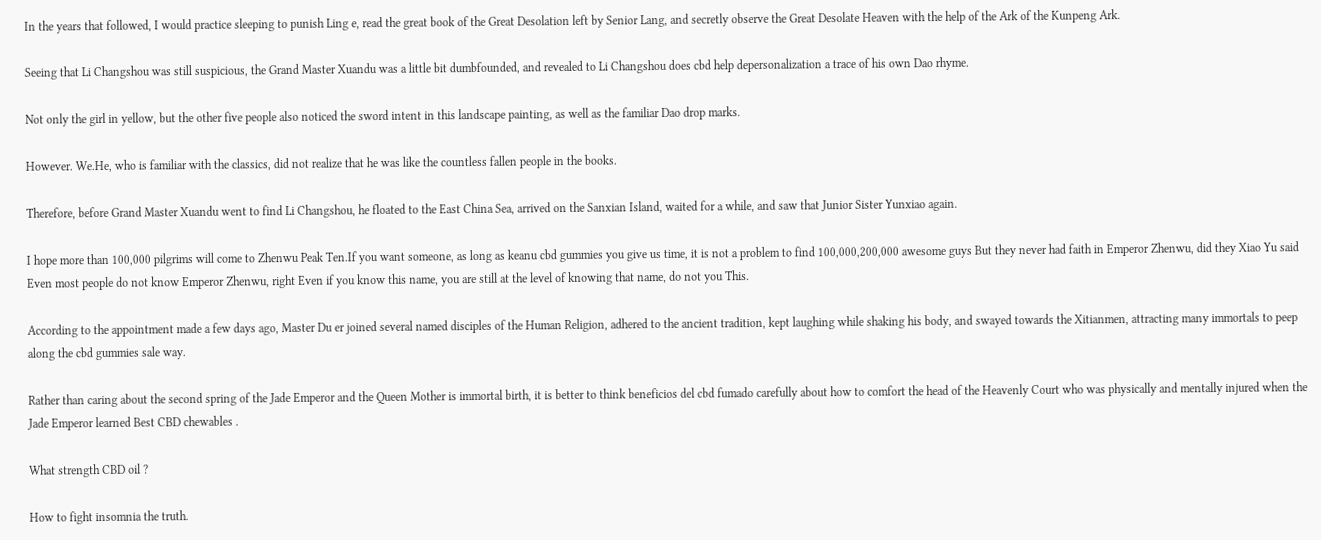In the years that followed, I would practice sleeping to punish Ling e, read the great book of the Great Desolation left by Senior Lang, and secretly observe the Great Desolate Heaven with the help of the Ark of the Kunpeng Ark.

Seeing that Li Changshou was still suspicious, the Grand Master Xuandu was a little bit dumbfounded, and revealed to Li Changshou does cbd help depersonalization a trace of his own Dao rhyme.

Not only the girl in yellow, but the other five people also noticed the sword intent in this landscape painting, as well as the familiar Dao drop marks.

However. We.He, who is familiar with the classics, did not realize that he was like the countless fallen people in the books.

Therefore, before Grand Master Xuandu went to find Li Changshou, he floated to the East China Sea, arrived on the Sanxian Island, waited for a while, and saw that Junior Sister Yunxiao again.

I hope more than 100,000 pilgrims will come to Zhenwu Peak Ten.If you want someone, as long as keanu cbd gummies you give us time, it is not a problem to find 100,000,200,000 awesome guys But they never had faith in Emperor Zhenwu, did they Xiao Yu said Even most people do not know Emperor Zhenwu, right Even if you know this name, you are still at the level of knowing that name, do not you This.

According to the appointment made a few days ago, Master Du er joined several named disciples of the Human Religion, adhered to the ancient tradition, kept laughing while shaking his body, and swayed towards the Xitianmen, attracting many immortals to peep along the cbd gummies sale way.

Rather than caring about the second spring of the Jade Emperor and the Queen Mother is immortal birth, it is better to think beneficios del cbd fumado carefully about how to comfort the head of the Heavenly Court who was physically and mentally injured when the Jade Emperor learned Best CBD chewables .

What strength CBD oil ?

How to fight insomnia the truth.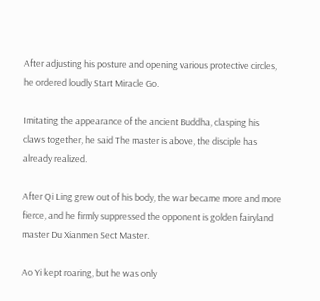After adjusting his posture and opening various protective circles, he ordered loudly Start Miracle Go.

Imitating the appearance of the ancient Buddha, clasping his claws together, he said The master is above, the disciple has already realized.

After Qi Ling grew out of his body, the war became more and more fierce, and he firmly suppressed the opponent is golden fairyland master Du Xianmen Sect Master.

Ao Yi kept roaring, but he was only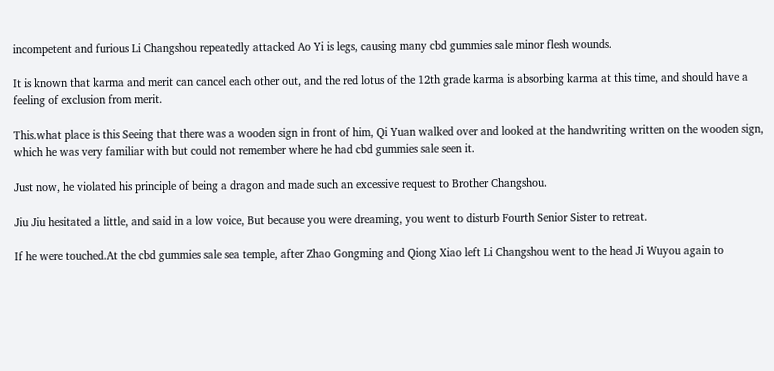incompetent and furious Li Changshou repeatedly attacked Ao Yi is legs, causing many cbd gummies sale minor flesh wounds.

It is known that karma and merit can cancel each other out, and the red lotus of the 12th grade karma is absorbing karma at this time, and should have a feeling of exclusion from merit.

This.what place is this Seeing that there was a wooden sign in front of him, Qi Yuan walked over and looked at the handwriting written on the wooden sign, which he was very familiar with but could not remember where he had cbd gummies sale seen it.

Just now, he violated his principle of being a dragon and made such an excessive request to Brother Changshou.

Jiu Jiu hesitated a little, and said in a low voice, But because you were dreaming, you went to disturb Fourth Senior Sister to retreat.

If he were touched.At the cbd gummies sale sea temple, after Zhao Gongming and Qiong Xiao left Li Changshou went to the head Ji Wuyou again to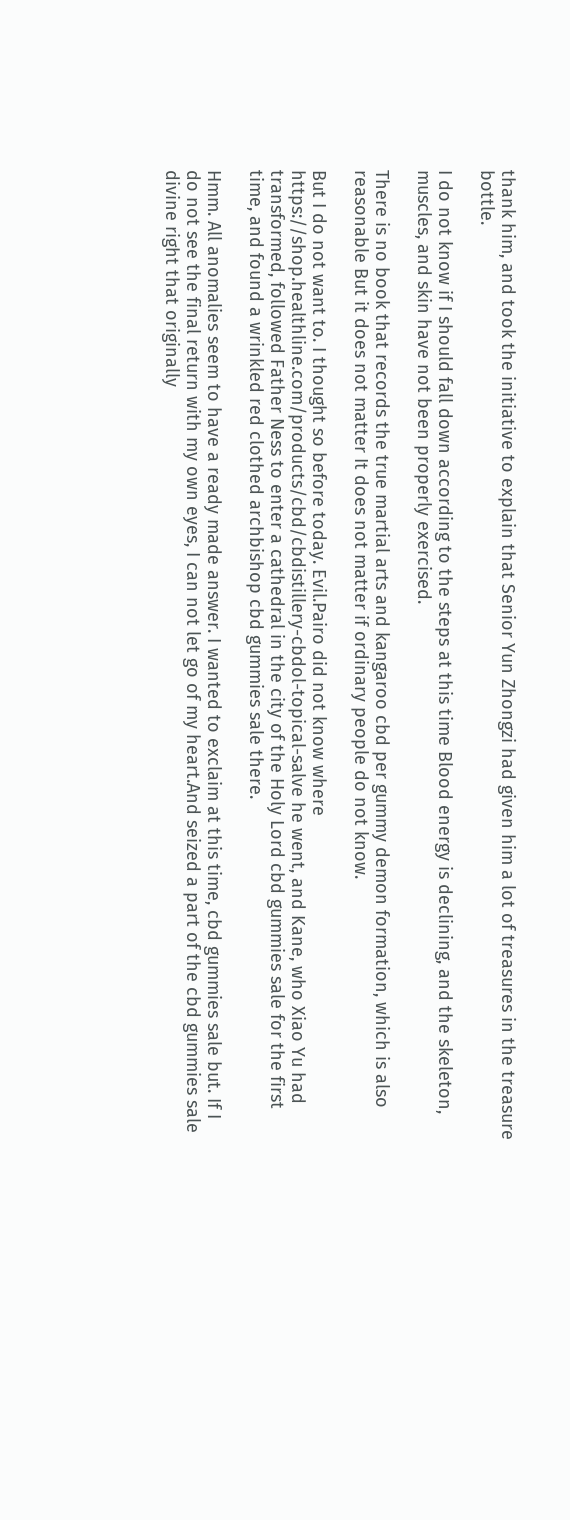thank him, and took the initiative to explain that Senior Yun Zhongzi had given him a lot of treasures in the treasure bottle.

I do not know if I should fall down according to the steps at this time Blood energy is declining, and the skeleton, muscles, and skin have not been properly exercised.

There is no book that records the true martial arts and kangaroo cbd per gummy demon formation, which is also reasonable But it does not matter It does not matter if ordinary people do not know.

But I do not want to. I thought so before today. Evil.Pairo did not know where https://shop.healthline.com/products/cbd/cbdistillery-cbdol-topical-salve he went, and Kane, who Xiao Yu had transformed, followed Father Ness to enter a cathedral in the city of the Holy Lord cbd gummies sale for the first time, and found a wrinkled red clothed archbishop cbd gummies sale there.

Hmm. All anomalies seem to have a ready made answer. I wanted to exclaim at this time, cbd gummies sale but. If I do not see the final return with my own eyes, I can not let go of my heart.And seized a part of the cbd gummies sale divine right that originally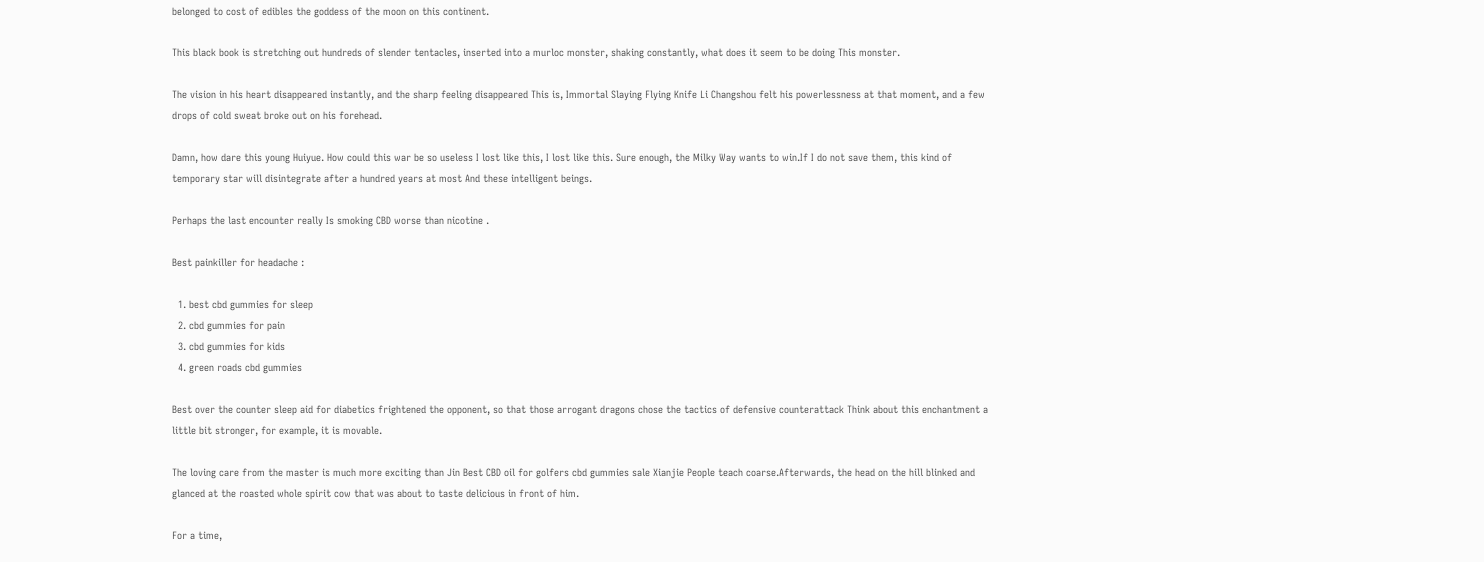belonged to cost of edibles the goddess of the moon on this continent.

This black book is stretching out hundreds of slender tentacles, inserted into a murloc monster, shaking constantly, what does it seem to be doing This monster.

The vision in his heart disappeared instantly, and the sharp feeling disappeared This is, Immortal Slaying Flying Knife Li Changshou felt his powerlessness at that moment, and a few drops of cold sweat broke out on his forehead.

Damn, how dare this young Huiyue. How could this war be so useless I lost like this, I lost like this. Sure enough, the Milky Way wants to win.If I do not save them, this kind of temporary star will disintegrate after a hundred years at most And these intelligent beings.

Perhaps the last encounter really Is smoking CBD worse than nicotine .

Best painkiller for headache :

  1. best cbd gummies for sleep
  2. cbd gummies for pain
  3. cbd gummies for kids
  4. green roads cbd gummies

Best over the counter sleep aid for diabetics frightened the opponent, so that those arrogant dragons chose the tactics of defensive counterattack Think about this enchantment a little bit stronger, for example, it is movable.

The loving care from the master is much more exciting than Jin Best CBD oil for golfers cbd gummies sale Xianjie People teach coarse.Afterwards, the head on the hill blinked and glanced at the roasted whole spirit cow that was about to taste delicious in front of him.

For a time,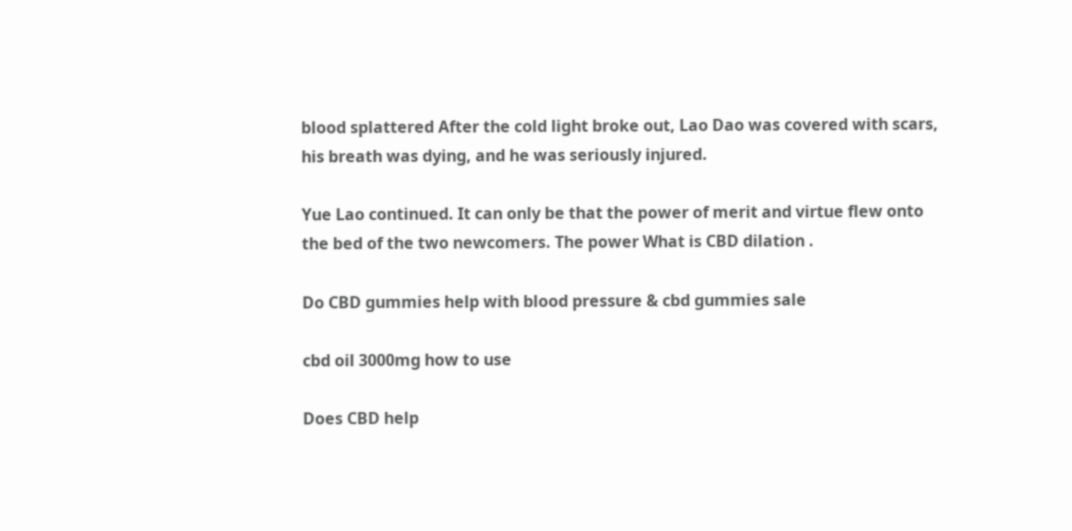blood splattered After the cold light broke out, Lao Dao was covered with scars, his breath was dying, and he was seriously injured.

Yue Lao continued. It can only be that the power of merit and virtue flew onto the bed of the two newcomers. The power What is CBD dilation .

Do CBD gummies help with blood pressure & cbd gummies sale

cbd oil 3000mg how to use

Does CBD help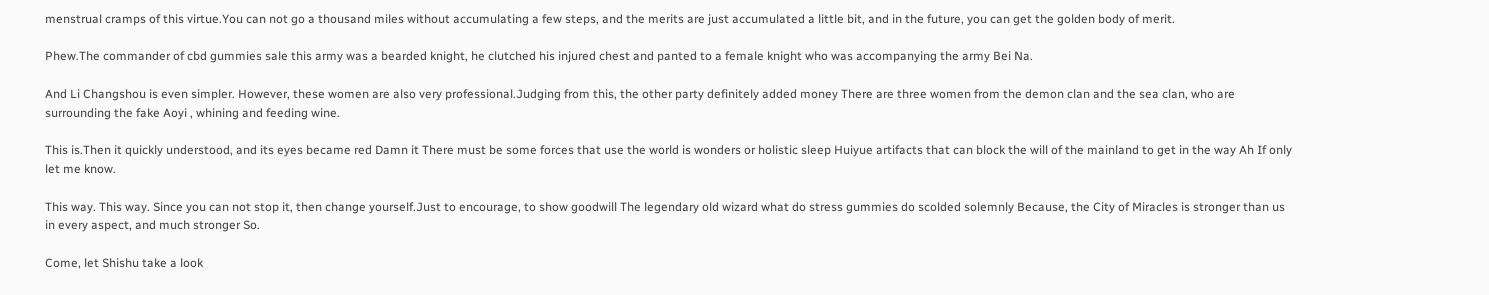menstrual cramps of this virtue.You can not go a thousand miles without accumulating a few steps, and the merits are just accumulated a little bit, and in the future, you can get the golden body of merit.

Phew.The commander of cbd gummies sale this army was a bearded knight, he clutched his injured chest and panted to a female knight who was accompanying the army Bei Na.

And Li Changshou is even simpler. However, these women are also very professional.Judging from this, the other party definitely added money There are three women from the demon clan and the sea clan, who are surrounding the fake Aoyi , whining and feeding wine.

This is.Then it quickly understood, and its eyes became red Damn it There must be some forces that use the world is wonders or holistic sleep Huiyue artifacts that can block the will of the mainland to get in the way Ah If only let me know.

This way. This way. Since you can not stop it, then change yourself.Just to encourage, to show goodwill The legendary old wizard what do stress gummies do scolded solemnly Because, the City of Miracles is stronger than us in every aspect, and much stronger So.

Come, let Shishu take a look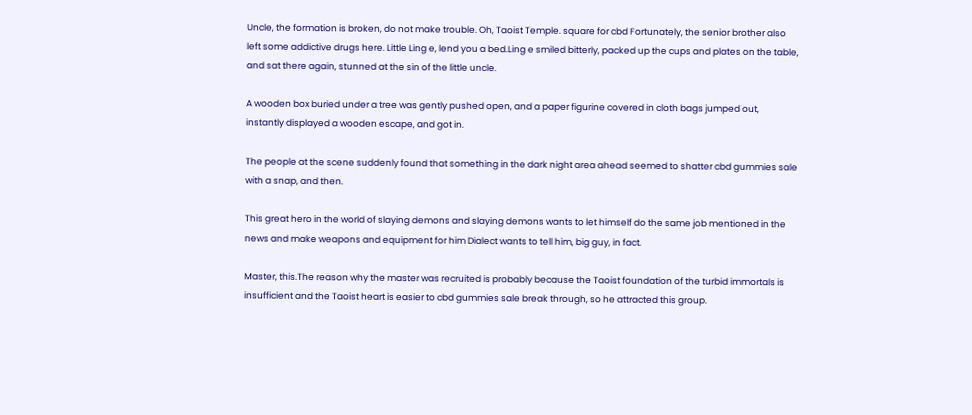Uncle, the formation is broken, do not make trouble. Oh, Taoist Temple. square for cbd Fortunately, the senior brother also left some addictive drugs here. Little Ling e, lend you a bed.Ling e smiled bitterly, packed up the cups and plates on the table, and sat there again, stunned at the sin of the little uncle.

A wooden box buried under a tree was gently pushed open, and a paper figurine covered in cloth bags jumped out, instantly displayed a wooden escape, and got in.

The people at the scene suddenly found that something in the dark night area ahead seemed to shatter cbd gummies sale with a snap, and then.

This great hero in the world of slaying demons and slaying demons wants to let himself do the same job mentioned in the news and make weapons and equipment for him Dialect wants to tell him, big guy, in fact.

Master, this.The reason why the master was recruited is probably because the Taoist foundation of the turbid immortals is insufficient and the Taoist heart is easier to cbd gummies sale break through, so he attracted this group.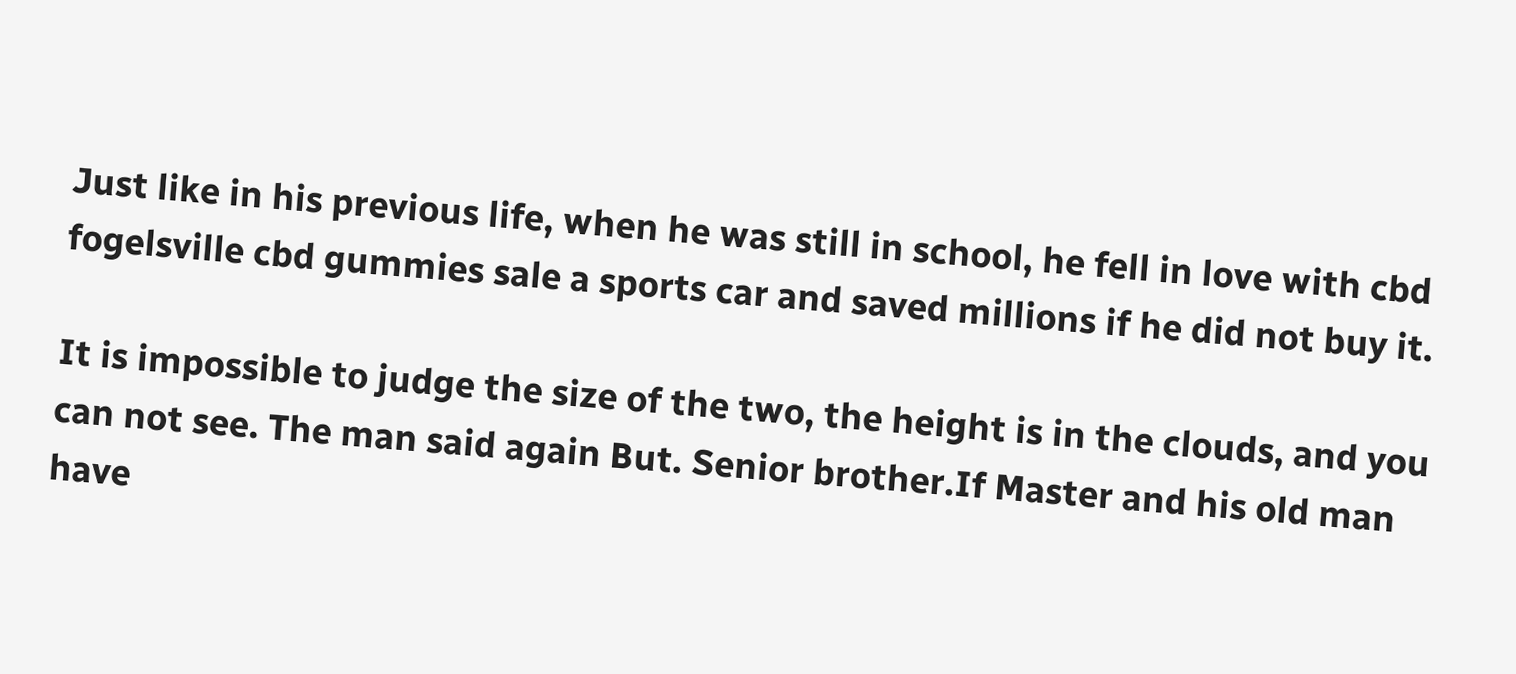Just like in his previous life, when he was still in school, he fell in love with cbd fogelsville cbd gummies sale a sports car and saved millions if he did not buy it.

It is impossible to judge the size of the two, the height is in the clouds, and you can not see. The man said again But. Senior brother.If Master and his old man have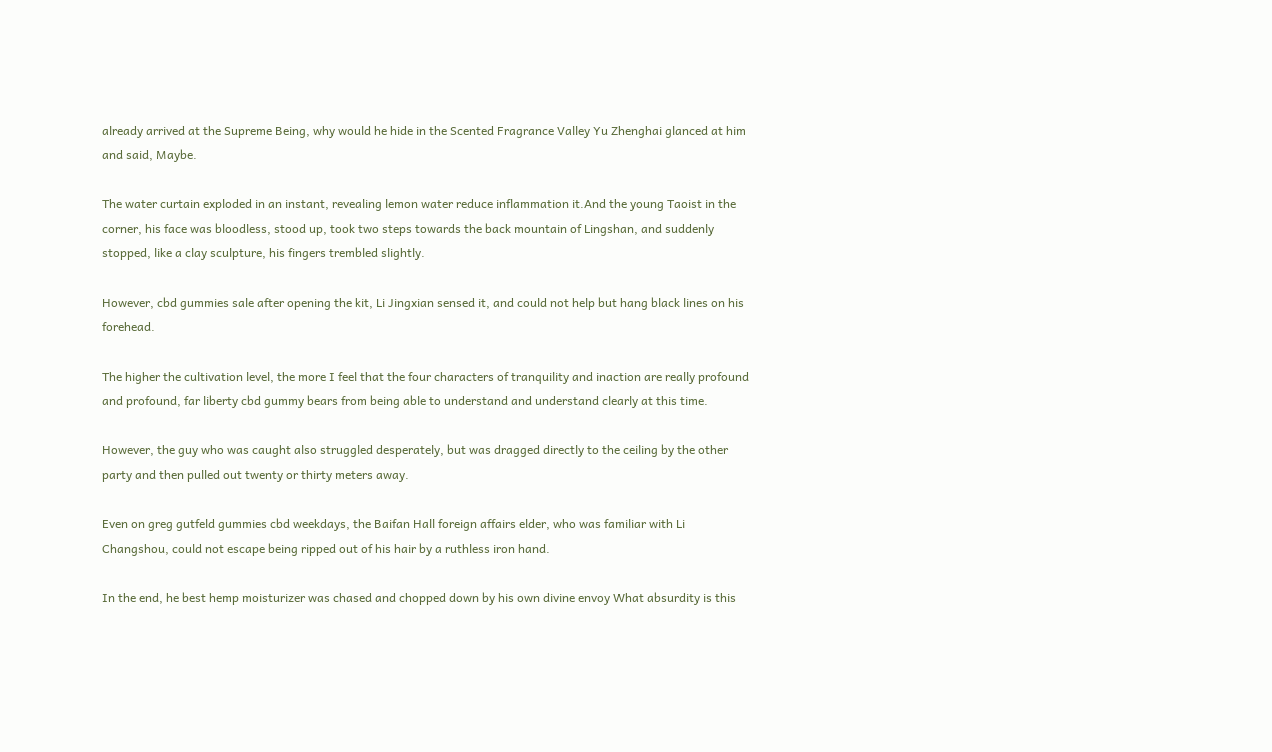already arrived at the Supreme Being, why would he hide in the Scented Fragrance Valley Yu Zhenghai glanced at him and said, Maybe.

The water curtain exploded in an instant, revealing lemon water reduce inflammation it.And the young Taoist in the corner, his face was bloodless, stood up, took two steps towards the back mountain of Lingshan, and suddenly stopped, like a clay sculpture, his fingers trembled slightly.

However, cbd gummies sale after opening the kit, Li Jingxian sensed it, and could not help but hang black lines on his forehead.

The higher the cultivation level, the more I feel that the four characters of tranquility and inaction are really profound and profound, far liberty cbd gummy bears from being able to understand and understand clearly at this time.

However, the guy who was caught also struggled desperately, but was dragged directly to the ceiling by the other party and then pulled out twenty or thirty meters away.

Even on greg gutfeld gummies cbd weekdays, the Baifan Hall foreign affairs elder, who was familiar with Li Changshou, could not escape being ripped out of his hair by a ruthless iron hand.

In the end, he best hemp moisturizer was chased and chopped down by his own divine envoy What absurdity is this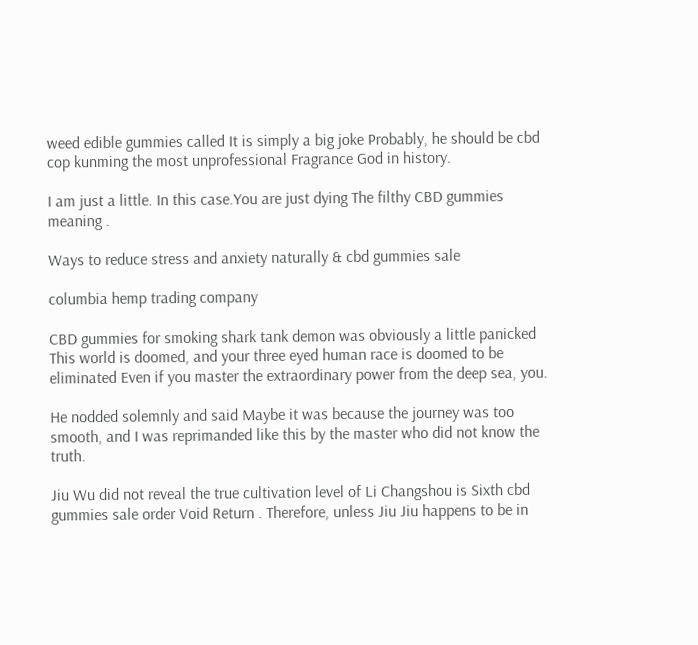weed edible gummies called It is simply a big joke Probably, he should be cbd cop kunming the most unprofessional Fragrance God in history.

I am just a little. In this case.You are just dying The filthy CBD gummies meaning .

Ways to reduce stress and anxiety naturally & cbd gummies sale

columbia hemp trading company

CBD gummies for smoking shark tank demon was obviously a little panicked This world is doomed, and your three eyed human race is doomed to be eliminated Even if you master the extraordinary power from the deep sea, you.

He nodded solemnly and said Maybe it was because the journey was too smooth, and I was reprimanded like this by the master who did not know the truth.

Jiu Wu did not reveal the true cultivation level of Li Changshou is Sixth cbd gummies sale order Void Return . Therefore, unless Jiu Jiu happens to be in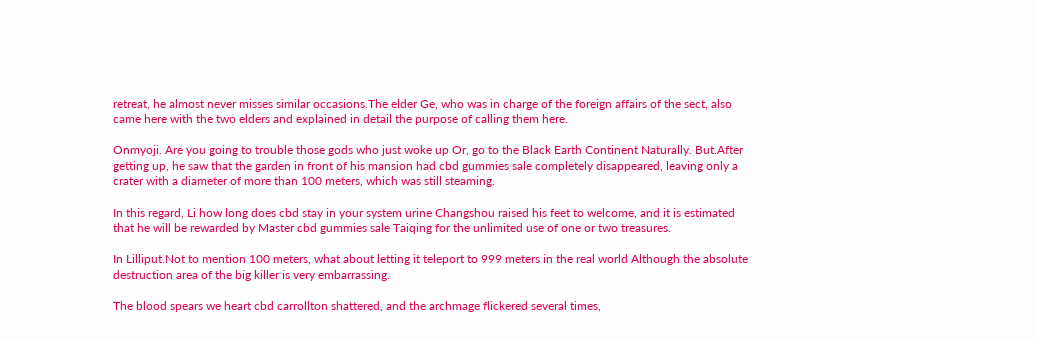retreat, he almost never misses similar occasions.The elder Ge, who was in charge of the foreign affairs of the sect, also came here with the two elders and explained in detail the purpose of calling them here.

Onmyoji. Are you going to trouble those gods who just woke up Or, go to the Black Earth Continent Naturally. But.After getting up, he saw that the garden in front of his mansion had cbd gummies sale completely disappeared, leaving only a crater with a diameter of more than 100 meters, which was still steaming.

In this regard, Li how long does cbd stay in your system urine Changshou raised his feet to welcome, and it is estimated that he will be rewarded by Master cbd gummies sale Taiqing for the unlimited use of one or two treasures.

In Lilliput.Not to mention 100 meters, what about letting it teleport to 999 meters in the real world Although the absolute destruction area of the big killer is very embarrassing.

The blood spears we heart cbd carrollton shattered, and the archmage flickered several times,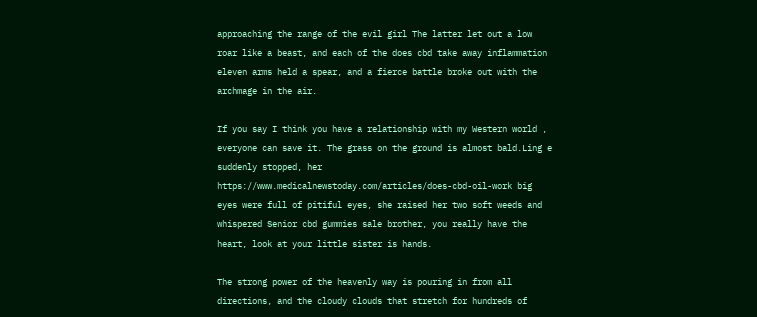approaching the range of the evil girl The latter let out a low roar like a beast, and each of the does cbd take away inflammation eleven arms held a spear, and a fierce battle broke out with the archmage in the air.

If you say I think you have a relationship with my Western world , everyone can save it. The grass on the ground is almost bald.Ling e suddenly stopped, her https://www.medicalnewstoday.com/articles/does-cbd-oil-work big eyes were full of pitiful eyes, she raised her two soft weeds and whispered Senior cbd gummies sale brother, you really have the heart, look at your little sister is hands.

The strong power of the heavenly way is pouring in from all directions, and the cloudy clouds that stretch for hundreds of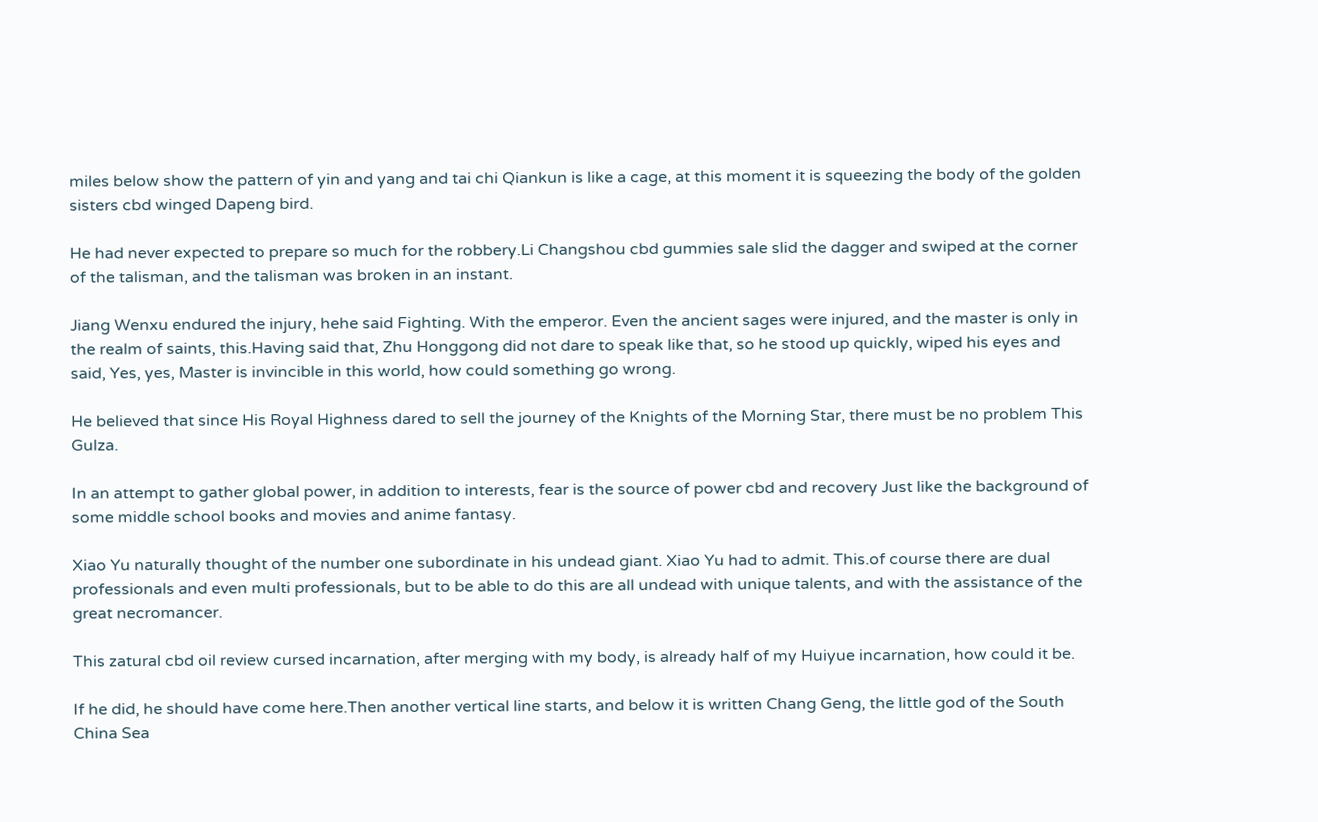miles below show the pattern of yin and yang and tai chi Qiankun is like a cage, at this moment it is squeezing the body of the golden sisters cbd winged Dapeng bird.

He had never expected to prepare so much for the robbery.Li Changshou cbd gummies sale slid the dagger and swiped at the corner of the talisman, and the talisman was broken in an instant.

Jiang Wenxu endured the injury, hehe said Fighting. With the emperor. Even the ancient sages were injured, and the master is only in the realm of saints, this.Having said that, Zhu Honggong did not dare to speak like that, so he stood up quickly, wiped his eyes and said, Yes, yes, Master is invincible in this world, how could something go wrong.

He believed that since His Royal Highness dared to sell the journey of the Knights of the Morning Star, there must be no problem This Gulza.

In an attempt to gather global power, in addition to interests, fear is the source of power cbd and recovery Just like the background of some middle school books and movies and anime fantasy.

Xiao Yu naturally thought of the number one subordinate in his undead giant. Xiao Yu had to admit. This.of course there are dual professionals and even multi professionals, but to be able to do this are all undead with unique talents, and with the assistance of the great necromancer.

This zatural cbd oil review cursed incarnation, after merging with my body, is already half of my Huiyue incarnation, how could it be.

If he did, he should have come here.Then another vertical line starts, and below it is written Chang Geng, the little god of the South China Sea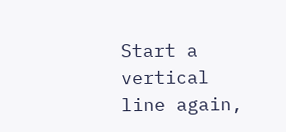Start a vertical line again,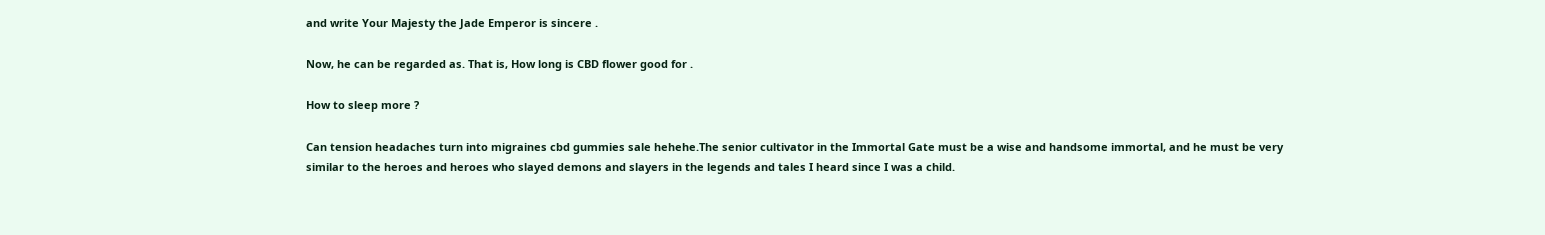and write Your Majesty the Jade Emperor is sincere .

Now, he can be regarded as. That is, How long is CBD flower good for .

How to sleep more ?

Can tension headaches turn into migraines cbd gummies sale hehehe.The senior cultivator in the Immortal Gate must be a wise and handsome immortal, and he must be very similar to the heroes and heroes who slayed demons and slayers in the legends and tales I heard since I was a child.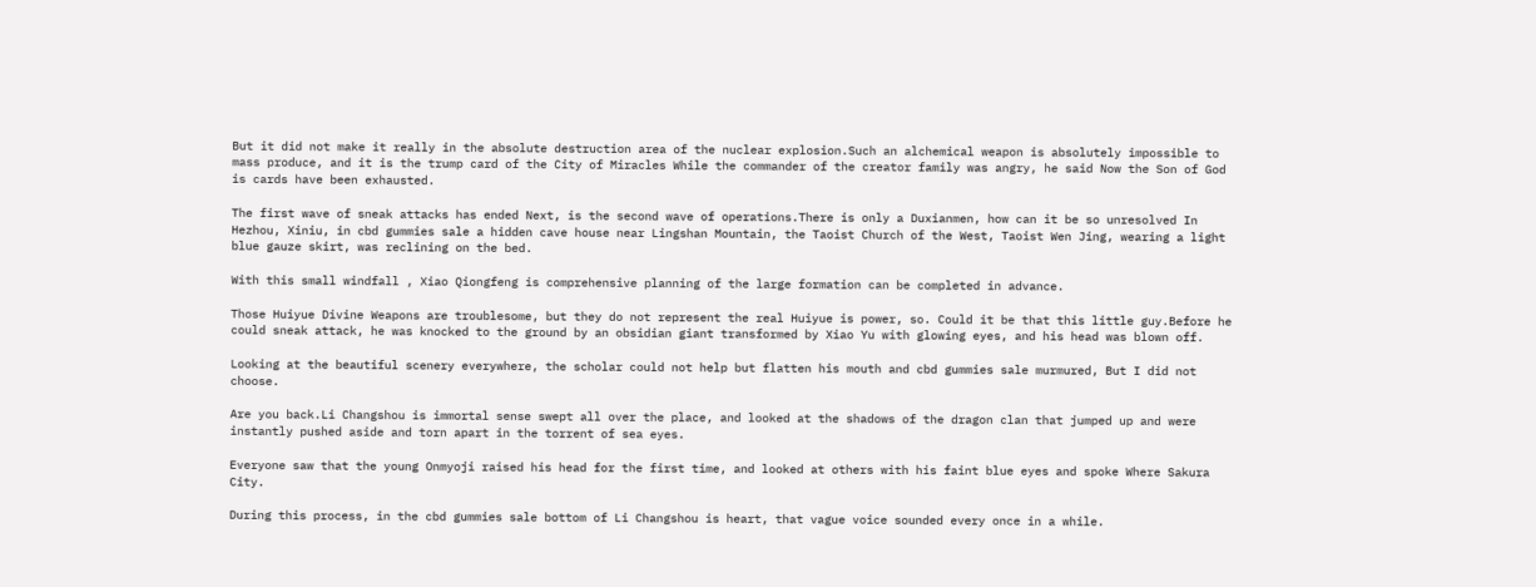But it did not make it really in the absolute destruction area of the nuclear explosion.Such an alchemical weapon is absolutely impossible to mass produce, and it is the trump card of the City of Miracles While the commander of the creator family was angry, he said Now the Son of God is cards have been exhausted.

The first wave of sneak attacks has ended Next, is the second wave of operations.There is only a Duxianmen, how can it be so unresolved In Hezhou, Xiniu, in cbd gummies sale a hidden cave house near Lingshan Mountain, the Taoist Church of the West, Taoist Wen Jing, wearing a light blue gauze skirt, was reclining on the bed.

With this small windfall , Xiao Qiongfeng is comprehensive planning of the large formation can be completed in advance.

Those Huiyue Divine Weapons are troublesome, but they do not represent the real Huiyue is power, so. Could it be that this little guy.Before he could sneak attack, he was knocked to the ground by an obsidian giant transformed by Xiao Yu with glowing eyes, and his head was blown off.

Looking at the beautiful scenery everywhere, the scholar could not help but flatten his mouth and cbd gummies sale murmured, But I did not choose.

Are you back.Li Changshou is immortal sense swept all over the place, and looked at the shadows of the dragon clan that jumped up and were instantly pushed aside and torn apart in the torrent of sea eyes.

Everyone saw that the young Onmyoji raised his head for the first time, and looked at others with his faint blue eyes and spoke Where Sakura City.

During this process, in the cbd gummies sale bottom of Li Changshou is heart, that vague voice sounded every once in a while.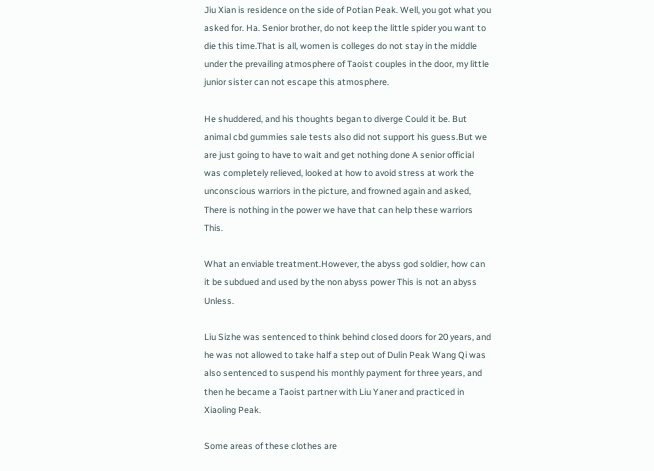Jiu Xian is residence on the side of Potian Peak. Well, you got what you asked for. Ha. Senior brother, do not keep the little spider you want to die this time.That is all, women is colleges do not stay in the middle under the prevailing atmosphere of Taoist couples in the door, my little junior sister can not escape this atmosphere.

He shuddered, and his thoughts began to diverge Could it be. But animal cbd gummies sale tests also did not support his guess.But we are just going to have to wait and get nothing done A senior official was completely relieved, looked at how to avoid stress at work the unconscious warriors in the picture, and frowned again and asked, There is nothing in the power we have that can help these warriors This.

What an enviable treatment.However, the abyss god soldier, how can it be subdued and used by the non abyss power This is not an abyss Unless.

Liu Sizhe was sentenced to think behind closed doors for 20 years, and he was not allowed to take half a step out of Dulin Peak Wang Qi was also sentenced to suspend his monthly payment for three years, and then he became a Taoist partner with Liu Yaner and practiced in Xiaoling Peak.

Some areas of these clothes are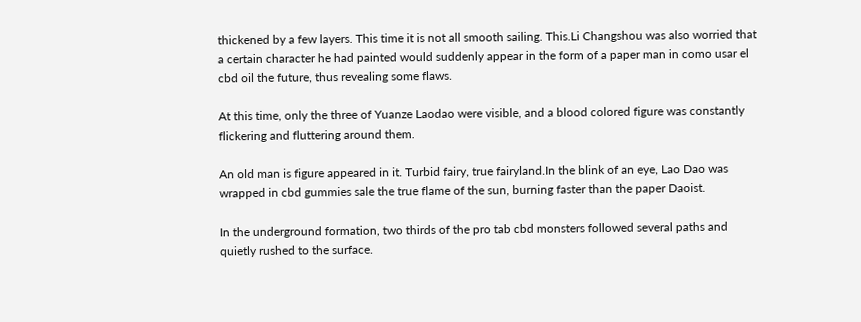thickened by a few layers. This time it is not all smooth sailing. This.Li Changshou was also worried that a certain character he had painted would suddenly appear in the form of a paper man in como usar el cbd oil the future, thus revealing some flaws.

At this time, only the three of Yuanze Laodao were visible, and a blood colored figure was constantly flickering and fluttering around them.

An old man is figure appeared in it. Turbid fairy, true fairyland.In the blink of an eye, Lao Dao was wrapped in cbd gummies sale the true flame of the sun, burning faster than the paper Daoist.

In the underground formation, two thirds of the pro tab cbd monsters followed several paths and quietly rushed to the surface.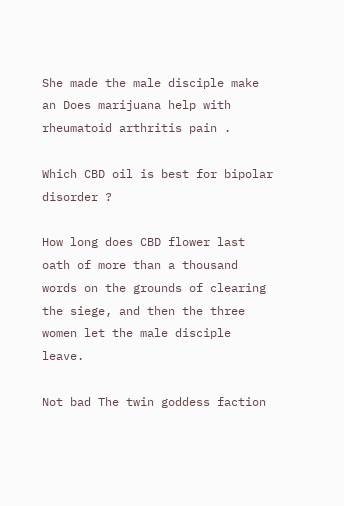She made the male disciple make an Does marijuana help with rheumatoid arthritis pain .

Which CBD oil is best for bipolar disorder ?

How long does CBD flower last oath of more than a thousand words on the grounds of clearing the siege, and then the three women let the male disciple leave.

Not bad The twin goddess faction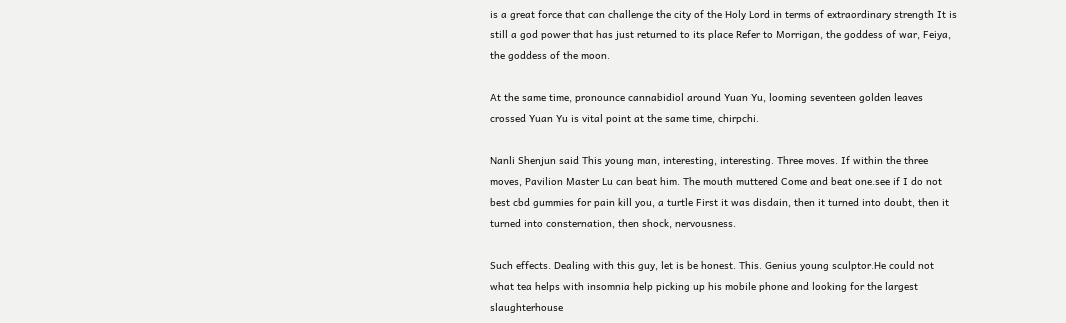is a great force that can challenge the city of the Holy Lord in terms of extraordinary strength It is still a god power that has just returned to its place Refer to Morrigan, the goddess of war, Feiya, the goddess of the moon.

At the same time, pronounce cannabidiol around Yuan Yu, looming seventeen golden leaves crossed Yuan Yu is vital point at the same time, chirpchi.

Nanli Shenjun said This young man, interesting, interesting. Three moves. If within the three moves, Pavilion Master Lu can beat him. The mouth muttered Come and beat one.see if I do not best cbd gummies for pain kill you, a turtle First it was disdain, then it turned into doubt, then it turned into consternation, then shock, nervousness.

Such effects. Dealing with this guy, let is be honest. This. Genius young sculptor.He could not what tea helps with insomnia help picking up his mobile phone and looking for the largest slaughterhouse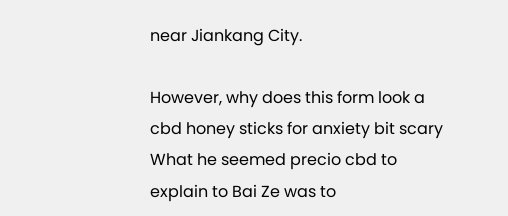near Jiankang City.

However, why does this form look a cbd honey sticks for anxiety bit scary What he seemed precio cbd to explain to Bai Ze was to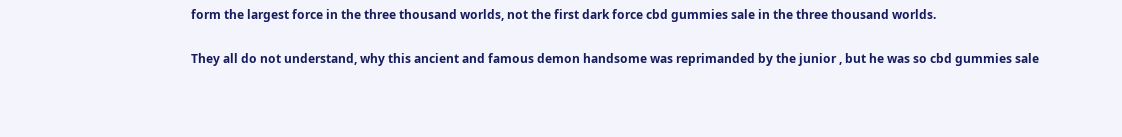form the largest force in the three thousand worlds, not the first dark force cbd gummies sale in the three thousand worlds.

They all do not understand, why this ancient and famous demon handsome was reprimanded by the junior , but he was so cbd gummies sale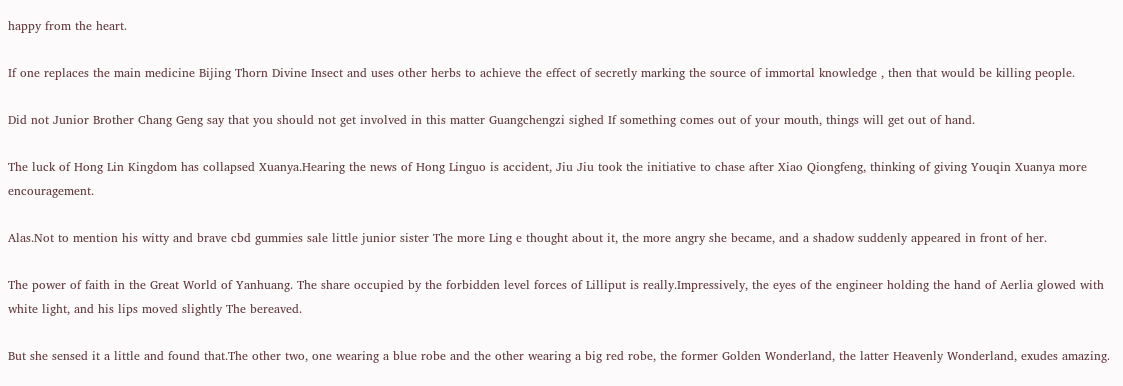happy from the heart.

If one replaces the main medicine Bijing Thorn Divine Insect and uses other herbs to achieve the effect of secretly marking the source of immortal knowledge , then that would be killing people.

Did not Junior Brother Chang Geng say that you should not get involved in this matter Guangchengzi sighed If something comes out of your mouth, things will get out of hand.

The luck of Hong Lin Kingdom has collapsed Xuanya.Hearing the news of Hong Linguo is accident, Jiu Jiu took the initiative to chase after Xiao Qiongfeng, thinking of giving Youqin Xuanya more encouragement.

Alas.Not to mention his witty and brave cbd gummies sale little junior sister The more Ling e thought about it, the more angry she became, and a shadow suddenly appeared in front of her.

The power of faith in the Great World of Yanhuang. The share occupied by the forbidden level forces of Lilliput is really.Impressively, the eyes of the engineer holding the hand of Aerlia glowed with white light, and his lips moved slightly The bereaved.

But she sensed it a little and found that.The other two, one wearing a blue robe and the other wearing a big red robe, the former Golden Wonderland, the latter Heavenly Wonderland, exudes amazing.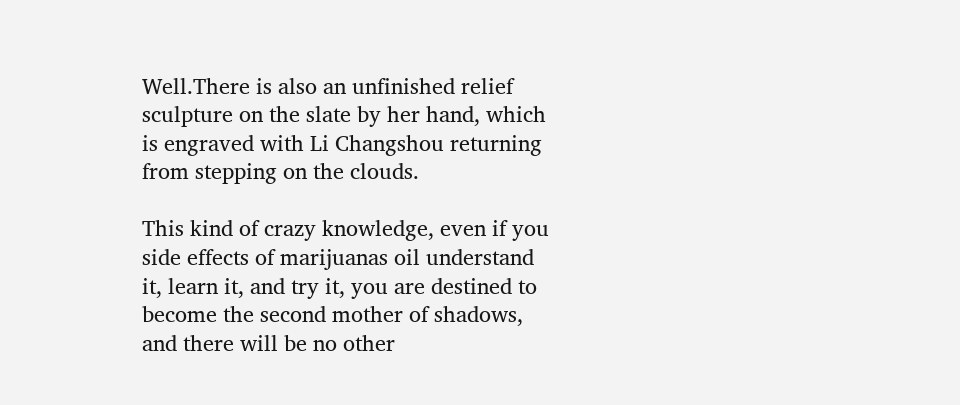Well.There is also an unfinished relief sculpture on the slate by her hand, which is engraved with Li Changshou returning from stepping on the clouds.

This kind of crazy knowledge, even if you side effects of marijuanas oil understand it, learn it, and try it, you are destined to become the second mother of shadows, and there will be no other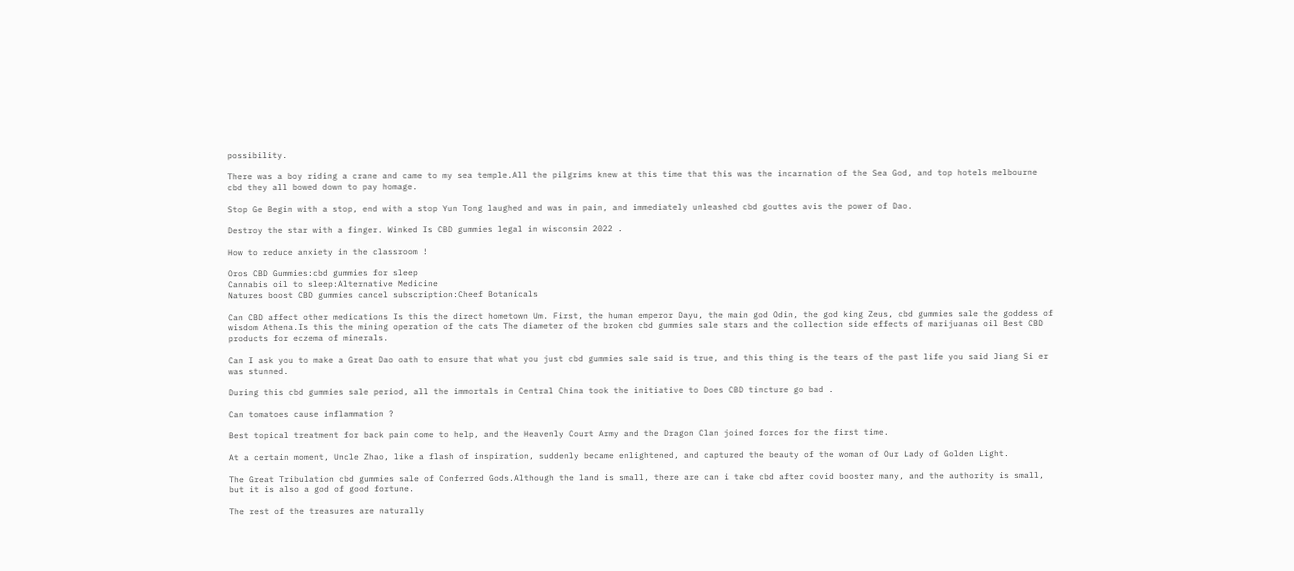possibility.

There was a boy riding a crane and came to my sea temple.All the pilgrims knew at this time that this was the incarnation of the Sea God, and top hotels melbourne cbd they all bowed down to pay homage.

Stop Ge Begin with a stop, end with a stop Yun Tong laughed and was in pain, and immediately unleashed cbd gouttes avis the power of Dao.

Destroy the star with a finger. Winked Is CBD gummies legal in wisconsin 2022 .

How to reduce anxiety in the classroom !

Oros CBD Gummies:cbd gummies for sleep
Cannabis oil to sleep:Alternative Medicine
Natures boost CBD gummies cancel subscription:Cheef Botanicals

Can CBD affect other medications Is this the direct hometown Um. First, the human emperor Dayu, the main god Odin, the god king Zeus, cbd gummies sale the goddess of wisdom Athena.Is this the mining operation of the cats The diameter of the broken cbd gummies sale stars and the collection side effects of marijuanas oil Best CBD products for eczema of minerals.

Can I ask you to make a Great Dao oath to ensure that what you just cbd gummies sale said is true, and this thing is the tears of the past life you said Jiang Si er was stunned.

During this cbd gummies sale period, all the immortals in Central China took the initiative to Does CBD tincture go bad .

Can tomatoes cause inflammation ?

Best topical treatment for back pain come to help, and the Heavenly Court Army and the Dragon Clan joined forces for the first time.

At a certain moment, Uncle Zhao, like a flash of inspiration, suddenly became enlightened, and captured the beauty of the woman of Our Lady of Golden Light.

The Great Tribulation cbd gummies sale of Conferred Gods.Although the land is small, there are can i take cbd after covid booster many, and the authority is small, but it is also a god of good fortune.

The rest of the treasures are naturally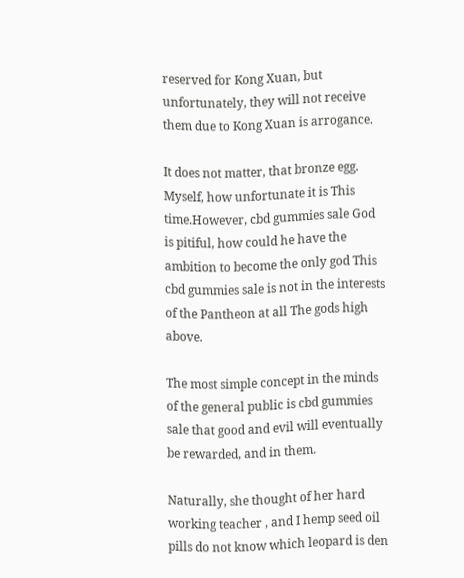reserved for Kong Xuan, but unfortunately, they will not receive them due to Kong Xuan is arrogance.

It does not matter, that bronze egg. Myself, how unfortunate it is This time.However, cbd gummies sale God is pitiful, how could he have the ambition to become the only god This cbd gummies sale is not in the interests of the Pantheon at all The gods high above.

The most simple concept in the minds of the general public is cbd gummies sale that good and evil will eventually be rewarded, and in them.

Naturally, she thought of her hard working teacher , and I hemp seed oil pills do not know which leopard is den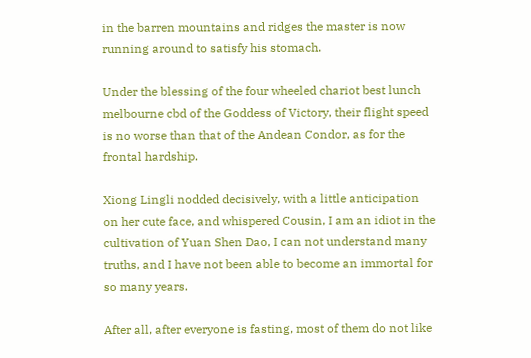in the barren mountains and ridges the master is now running around to satisfy his stomach.

Under the blessing of the four wheeled chariot best lunch melbourne cbd of the Goddess of Victory, their flight speed is no worse than that of the Andean Condor, as for the frontal hardship.

Xiong Lingli nodded decisively, with a little anticipation on her cute face, and whispered Cousin, I am an idiot in the cultivation of Yuan Shen Dao, I can not understand many truths, and I have not been able to become an immortal for so many years.

After all, after everyone is fasting, most of them do not like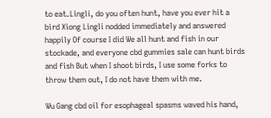to eat.Lingli, do you often hunt, have you ever hit a bird Xiong Lingli nodded immediately and answered happily Of course I did We all hunt and fish in our stockade, and everyone cbd gummies sale can hunt birds and fish But when I shoot birds, I use some forks to throw them out, I do not have them with me.

Wu Gang cbd oil for esophageal spasms waved his hand,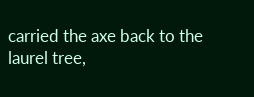carried the axe back to the laurel tree,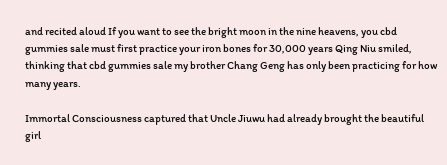and recited aloud If you want to see the bright moon in the nine heavens, you cbd gummies sale must first practice your iron bones for 30,000 years Qing Niu smiled, thinking that cbd gummies sale my brother Chang Geng has only been practicing for how many years.

Immortal Consciousness captured that Uncle Jiuwu had already brought the beautiful girl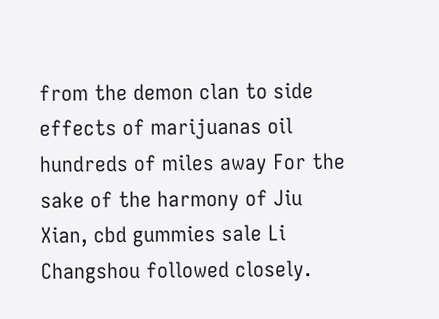from the demon clan to side effects of marijuanas oil hundreds of miles away For the sake of the harmony of Jiu Xian, cbd gummies sale Li Changshou followed closely.